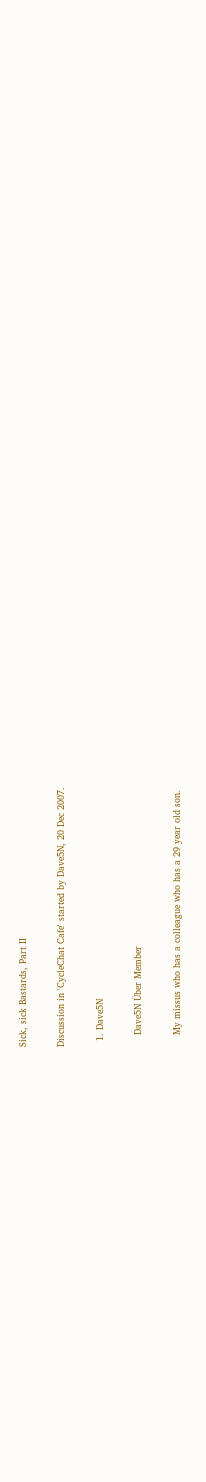Sick, sick Bastards, Part II

Discussion in 'CycleChat Cafe' started by Dave5N, 20 Dec 2007.

  1. Dave5N

    Dave5N Über Member

    My missus who has a colleague who has a 29 year old son.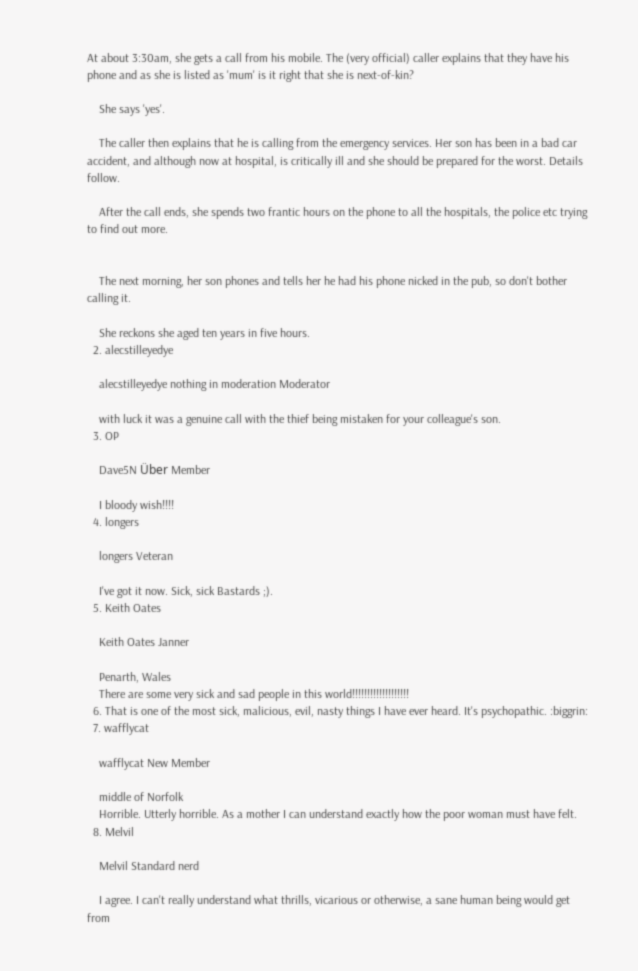At about 3:30am, she gets a call from his mobile. The (very official) caller explains that they have his phone and as she is listed as 'mum' is it right that she is next-of-kin?

    She says 'yes'.

    The caller then explains that he is calling from the emergency services. Her son has been in a bad car accident, and although now at hospital, is critically ill and she should be prepared for the worst. Details follow.

    After the call ends, she spends two frantic hours on the phone to all the hospitals, the police etc trying to find out more.


    The next morning, her son phones and tells her he had his phone nicked in the pub, so don't bother calling it.

    She reckons she aged ten years in five hours.
  2. alecstilleyedye

    alecstilleyedye nothing in moderation Moderator

    with luck it was a genuine call with the thief being mistaken for your colleague's son.
  3. OP

    Dave5N Über Member

    I bloody wish!!!!
  4. longers

    longers Veteran

    I've got it now. Sick, sick Bastards ;).
  5. Keith Oates

    Keith Oates Janner

    Penarth, Wales
    There are some very sick and sad people in this world!!!!!!!!!!!!!!!!!!!
  6. That is one of the most sick, malicious, evil, nasty things I have ever heard. It's psychopathic. :biggrin:
  7. wafflycat

    wafflycat New Member

    middle of Norfolk
    Horrible. Utterly horrible. As a mother I can understand exactly how the poor woman must have felt.
  8. Melvil

    Melvil Standard nerd

    I agree. I can't really understand what thrills, vicarious or otherwise, a sane human being would get from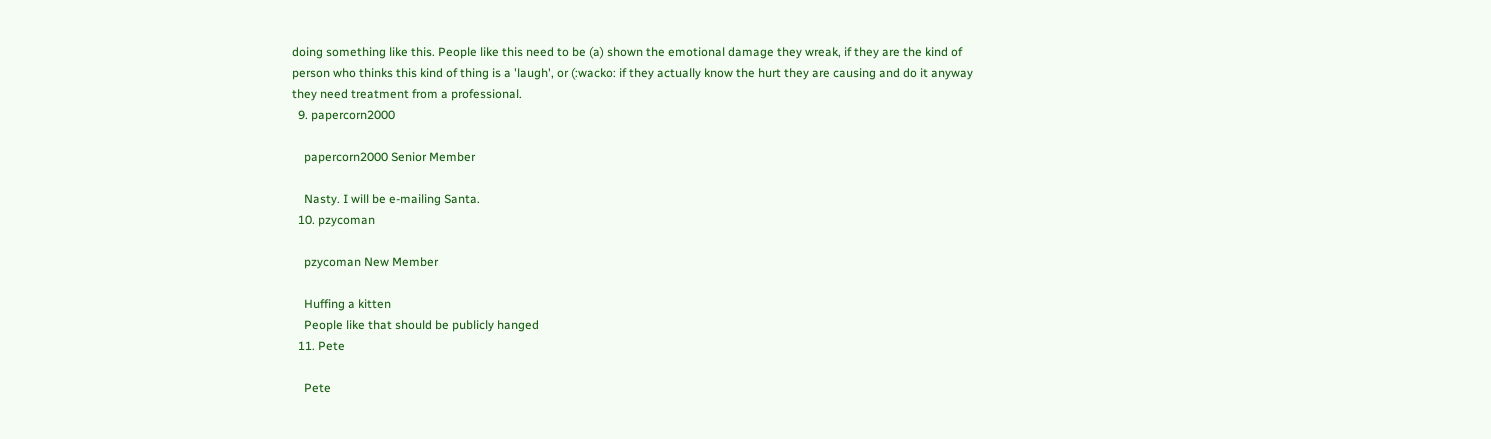doing something like this. People like this need to be (a) shown the emotional damage they wreak, if they are the kind of person who thinks this kind of thing is a 'laugh', or (:wacko: if they actually know the hurt they are causing and do it anyway they need treatment from a professional.
  9. papercorn2000

    papercorn2000 Senior Member

    Nasty. I will be e-mailing Santa.
  10. pzycoman

    pzycoman New Member

    Huffing a kitten
    People like that should be publicly hanged
  11. Pete

    Pete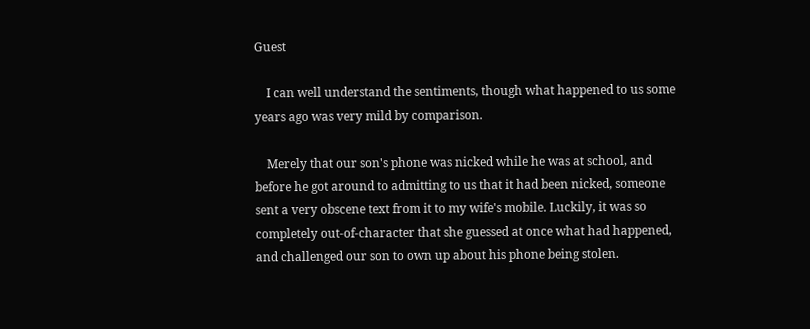Guest

    I can well understand the sentiments, though what happened to us some years ago was very mild by comparison.

    Merely that our son's phone was nicked while he was at school, and before he got around to admitting to us that it had been nicked, someone sent a very obscene text from it to my wife's mobile. Luckily, it was so completely out-of-character that she guessed at once what had happened, and challenged our son to own up about his phone being stolen.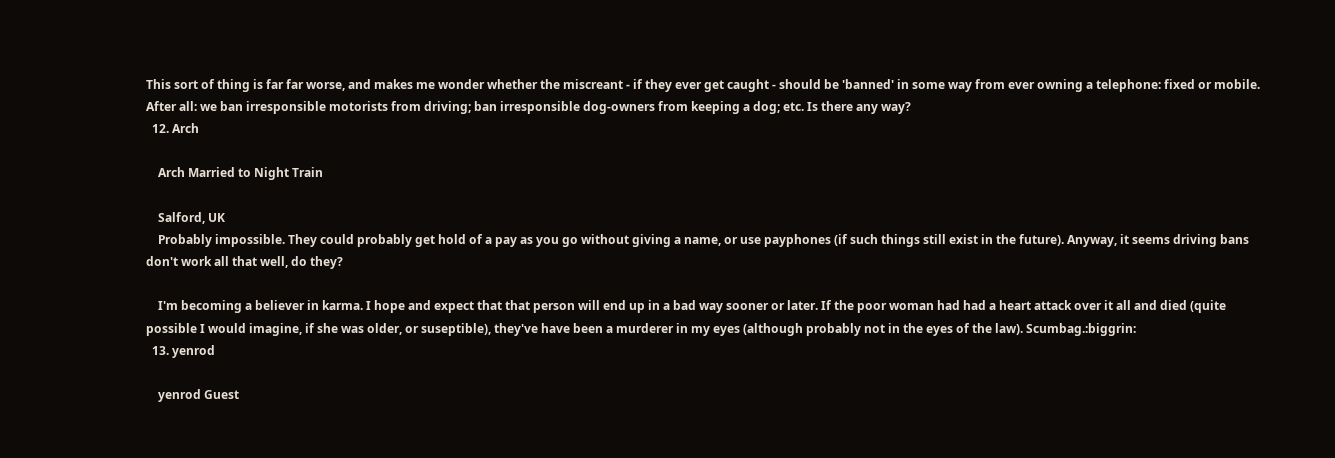This sort of thing is far far worse, and makes me wonder whether the miscreant - if they ever get caught - should be 'banned' in some way from ever owning a telephone: fixed or mobile. After all: we ban irresponsible motorists from driving; ban irresponsible dog-owners from keeping a dog; etc. Is there any way?
  12. Arch

    Arch Married to Night Train

    Salford, UK
    Probably impossible. They could probably get hold of a pay as you go without giving a name, or use payphones (if such things still exist in the future). Anyway, it seems driving bans don't work all that well, do they?

    I'm becoming a believer in karma. I hope and expect that that person will end up in a bad way sooner or later. If the poor woman had had a heart attack over it all and died (quite possible I would imagine, if she was older, or suseptible), they've have been a murderer in my eyes (although probably not in the eyes of the law). Scumbag.:biggrin:
  13. yenrod

    yenrod Guest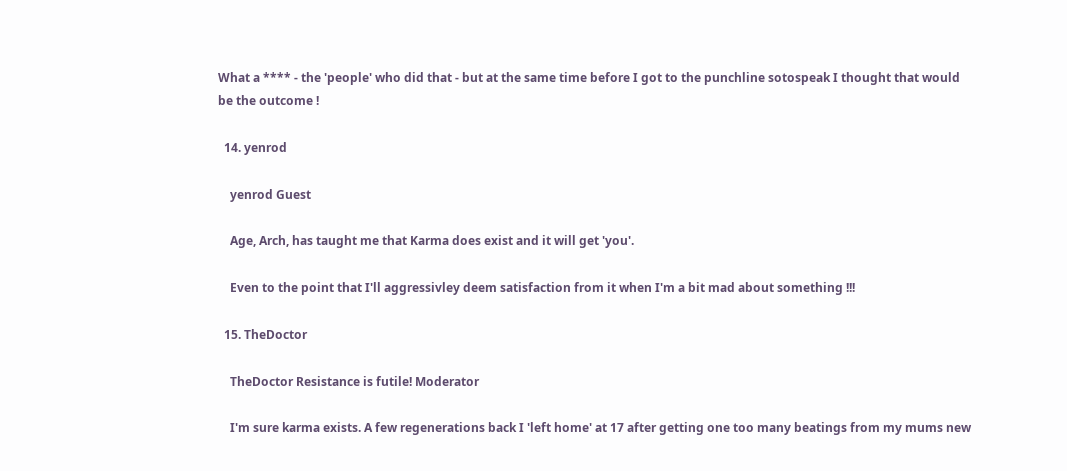What a **** - the 'people' who did that - but at the same time before I got to the punchline sotospeak I thought that would be the outcome !

  14. yenrod

    yenrod Guest

    Age, Arch, has taught me that Karma does exist and it will get 'you'.

    Even to the point that I'll aggressivley deem satisfaction from it when I'm a bit mad about something !!!

  15. TheDoctor

    TheDoctor Resistance is futile! Moderator

    I'm sure karma exists. A few regenerations back I 'left home' at 17 after getting one too many beatings from my mums new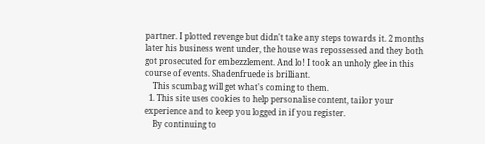partner. I plotted revenge but didn't take any steps towards it. 2 months later his business went under, the house was repossessed and they both got prosecuted for embezzlement. And lo! I took an unholy glee in this course of events. Shadenfruede is brilliant.
    This scumbag will get what's coming to them.
  1. This site uses cookies to help personalise content, tailor your experience and to keep you logged in if you register.
    By continuing to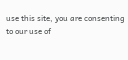use this site, you are consenting to our use of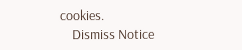cookies.
    Dismiss Notice